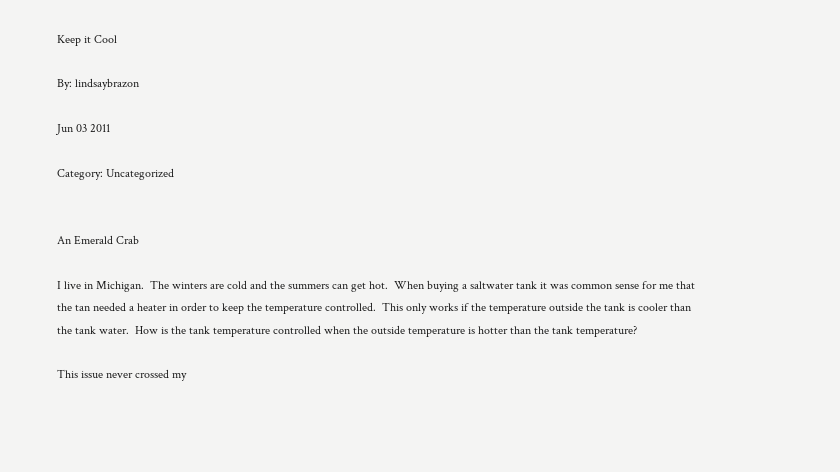Keep it Cool

By: lindsaybrazon

Jun 03 2011

Category: Uncategorized


An Emerald Crab

I live in Michigan.  The winters are cold and the summers can get hot.  When buying a saltwater tank it was common sense for me that the tan needed a heater in order to keep the temperature controlled.  This only works if the temperature outside the tank is cooler than the tank water.  How is the tank temperature controlled when the outside temperature is hotter than the tank temperature?

This issue never crossed my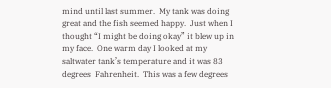mind until last summer.  My tank was doing great and the fish seemed happy.  Just when I thought “I might be doing okay” it blew up in my face.  One warm day I looked at my saltwater tank’s temperature and it was 83 degrees  Fahrenheit.  This was a few degrees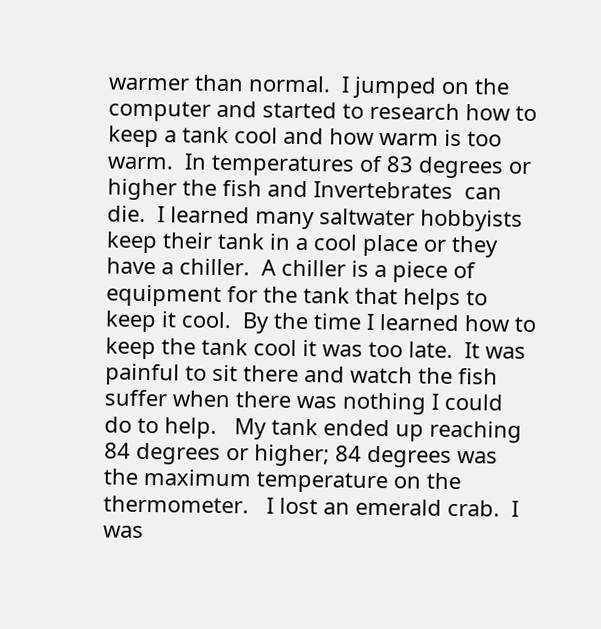warmer than normal.  I jumped on the computer and started to research how to keep a tank cool and how warm is too warm.  In temperatures of 83 degrees or higher the fish and Invertebrates  can die.  I learned many saltwater hobbyists keep their tank in a cool place or they have a chiller.  A chiller is a piece of equipment for the tank that helps to keep it cool.  By the time I learned how to keep the tank cool it was too late.  It was painful to sit there and watch the fish suffer when there was nothing I could do to help.   My tank ended up reaching 84 degrees or higher; 84 degrees was the maximum temperature on the thermometer.   I lost an emerald crab.  I was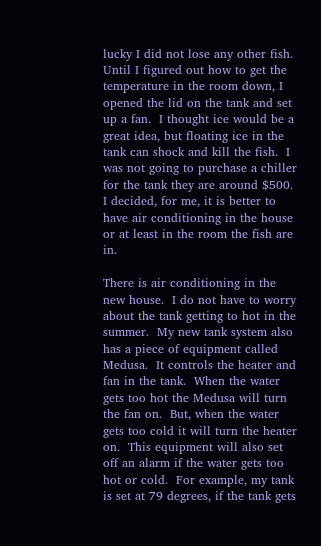lucky I did not lose any other fish.  Until I figured out how to get the temperature in the room down, I opened the lid on the tank and set up a fan.  I thought ice would be a great idea, but floating ice in the tank can shock and kill the fish.  I was not going to purchase a chiller for the tank they are around $500.  I decided, for me, it is better to have air conditioning in the house or at least in the room the fish are in.

There is air conditioning in the new house.  I do not have to worry about the tank getting to hot in the summer.  My new tank system also has a piece of equipment called Medusa.  It controls the heater and fan in the tank.  When the water gets too hot the Medusa will turn the fan on.  But, when the water gets too cold it will turn the heater on.  This equipment will also set off an alarm if the water gets too hot or cold.  For example, my tank is set at 79 degrees, if the tank gets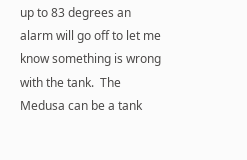up to 83 degrees an alarm will go off to let me know something is wrong with the tank.  The Medusa can be a tank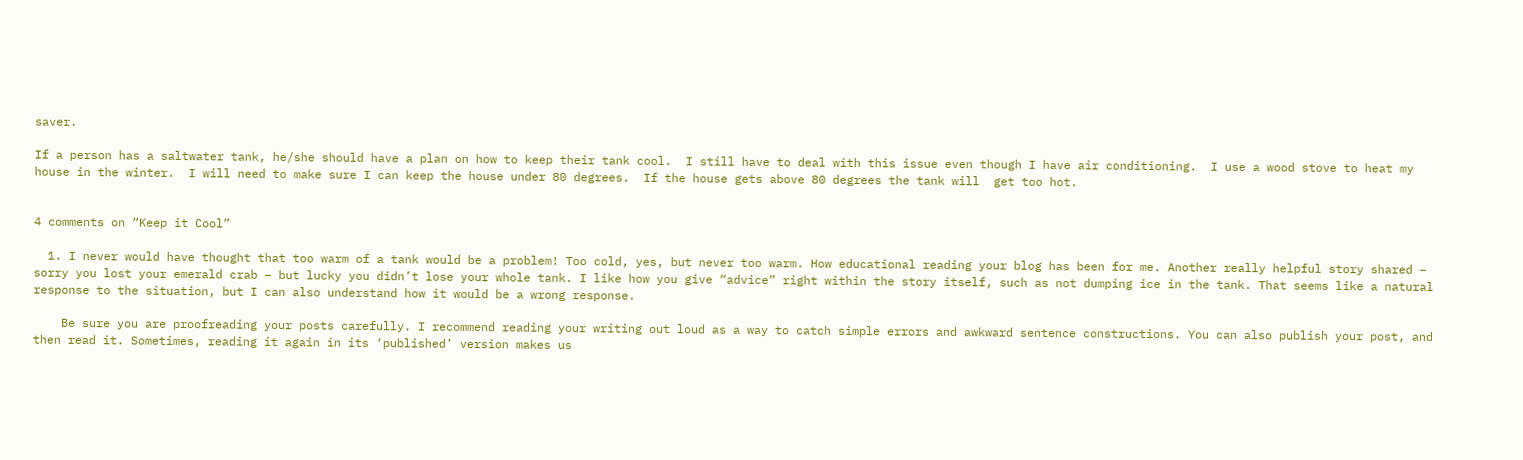saver.

If a person has a saltwater tank, he/she should have a plan on how to keep their tank cool.  I still have to deal with this issue even though I have air conditioning.  I use a wood stove to heat my house in the winter.  I will need to make sure I can keep the house under 80 degrees.  If the house gets above 80 degrees the tank will  get too hot.


4 comments on “Keep it Cool”

  1. I never would have thought that too warm of a tank would be a problem! Too cold, yes, but never too warm. How educational reading your blog has been for me. Another really helpful story shared – sorry you lost your emerald crab – but lucky you didn’t lose your whole tank. I like how you give “advice” right within the story itself, such as not dumping ice in the tank. That seems like a natural response to the situation, but I can also understand how it would be a wrong response.

    Be sure you are proofreading your posts carefully. I recommend reading your writing out loud as a way to catch simple errors and awkward sentence constructions. You can also publish your post, and then read it. Sometimes, reading it again in its ‘published’ version makes us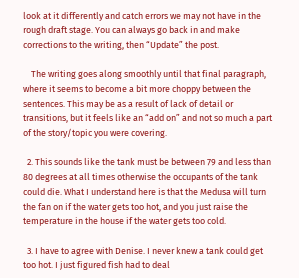look at it differently and catch errors we may not have in the rough draft stage. You can always go back in and make corrections to the writing, then “Update” the post.

    The writing goes along smoothly until that final paragraph, where it seems to become a bit more choppy between the sentences. This may be as a result of lack of detail or transitions, but it feels like an “add on” and not so much a part of the story/topic you were covering.

  2. This sounds like the tank must be between 79 and less than 80 degrees at all times otherwise the occupants of the tank could die. What I understand here is that the Medusa will turn the fan on if the water gets too hot, and you just raise the temperature in the house if the water gets too cold.

  3. I have to agree with Denise. I never knew a tank could get too hot. I just figured fish had to deal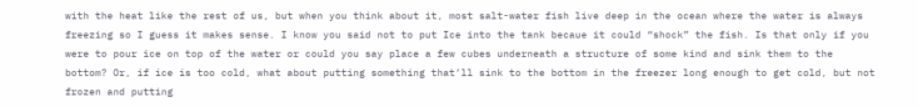with the heat like the rest of us, but when you think about it, most salt-water fish live deep in the ocean where the water is always freezing so I guess it makes sense. I know you said not to put Ice into the tank becaue it could “shock” the fish. Is that only if you were to pour ice on top of the water or could you say place a few cubes underneath a structure of some kind and sink them to the bottom? Or, if ice is too cold, what about putting something that’ll sink to the bottom in the freezer long enough to get cold, but not frozen and putting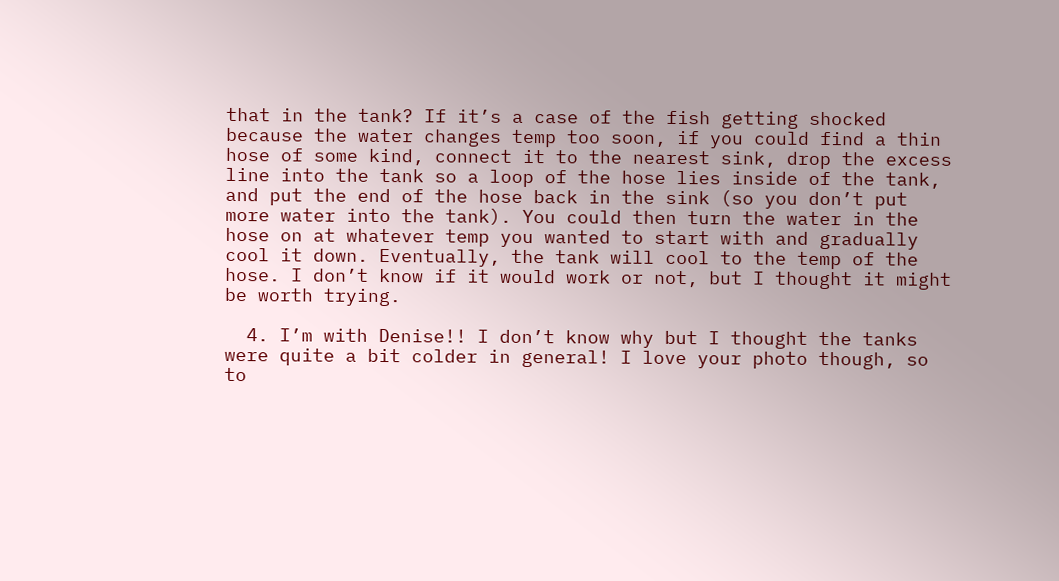that in the tank? If it’s a case of the fish getting shocked because the water changes temp too soon, if you could find a thin hose of some kind, connect it to the nearest sink, drop the excess line into the tank so a loop of the hose lies inside of the tank, and put the end of the hose back in the sink (so you don’t put more water into the tank). You could then turn the water in the hose on at whatever temp you wanted to start with and gradually cool it down. Eventually, the tank will cool to the temp of the hose. I don’t know if it would work or not, but I thought it might be worth trying.

  4. I’m with Denise!! I don’t know why but I thought the tanks were quite a bit colder in general! I love your photo though, so to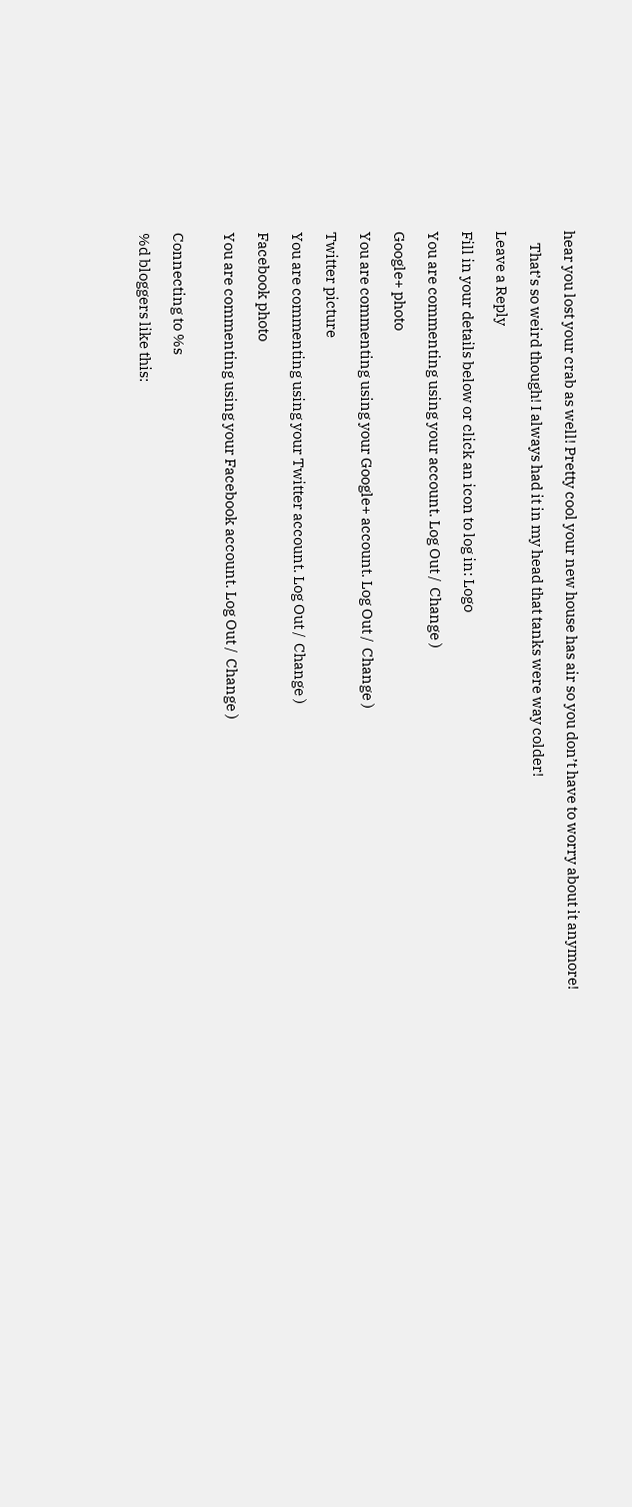hear you lost your crab as well! Pretty cool your new house has air so you don’t have to worry about it anymore!

    That’s so weird though! I always had it in my head that tanks were way colder!

Leave a Reply

Fill in your details below or click an icon to log in: Logo

You are commenting using your account. Log Out /  Change )

Google+ photo

You are commenting using your Google+ account. Log Out /  Change )

Twitter picture

You are commenting using your Twitter account. Log Out /  Change )

Facebook photo

You are commenting using your Facebook account. Log Out /  Change )


Connecting to %s

%d bloggers like this: